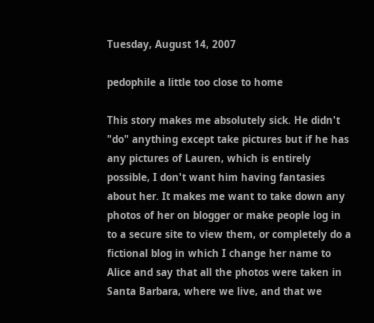Tuesday, August 14, 2007

pedophile a little too close to home

This story makes me absolutely sick. He didn't "do" anything except take pictures but if he has any pictures of Lauren, which is entirely possible, I don't want him having fantasies about her. It makes me want to take down any photos of her on blogger or make people log in to a secure site to view them, or completely do a fictional blog in which I change her name to Alice and say that all the photos were taken in Santa Barbara, where we live, and that we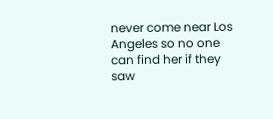never come near Los Angeles so no one can find her if they saw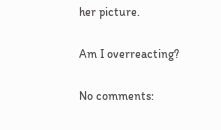her picture.

Am I overreacting?

No comments: